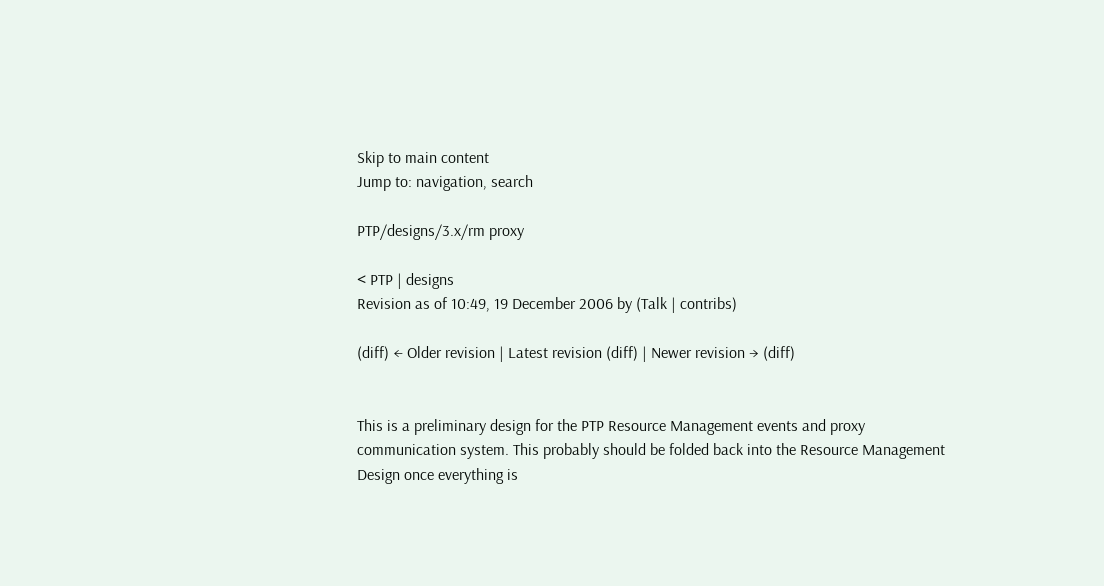Skip to main content
Jump to: navigation, search

PTP/designs/3.x/rm proxy

< PTP | designs
Revision as of 10:49, 19 December 2006 by (Talk | contribs)

(diff) ← Older revision | Latest revision (diff) | Newer revision → (diff)


This is a preliminary design for the PTP Resource Management events and proxy communication system. This probably should be folded back into the Resource Management Design once everything is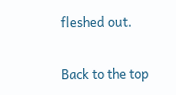fleshed out.

Back to the top